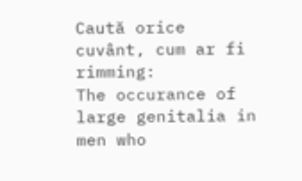Caută orice cuvânt, cum ar fi rimming:
The occurance of large genitalia in men who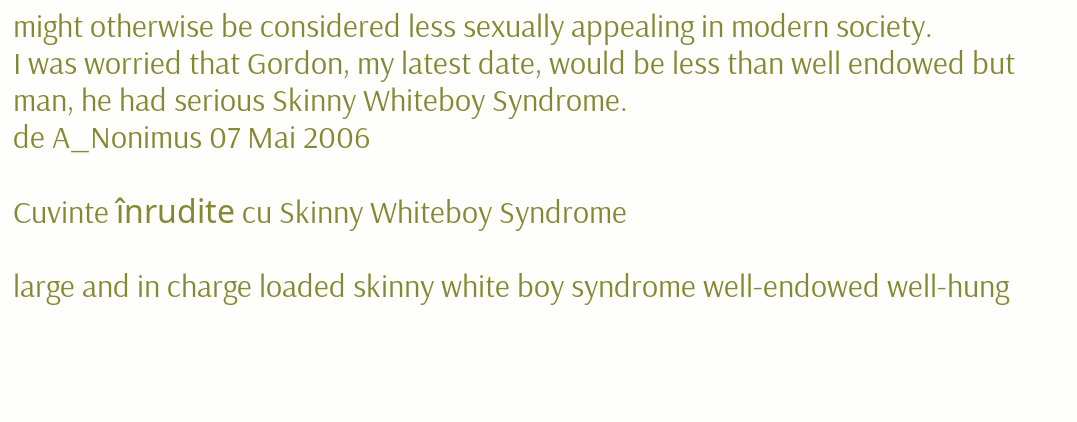might otherwise be considered less sexually appealing in modern society.
I was worried that Gordon, my latest date, would be less than well endowed but man, he had serious Skinny Whiteboy Syndrome.
de A_Nonimus 07 Mai 2006

Cuvinte înrudite cu Skinny Whiteboy Syndrome

large and in charge loaded skinny white boy syndrome well-endowed well-hung